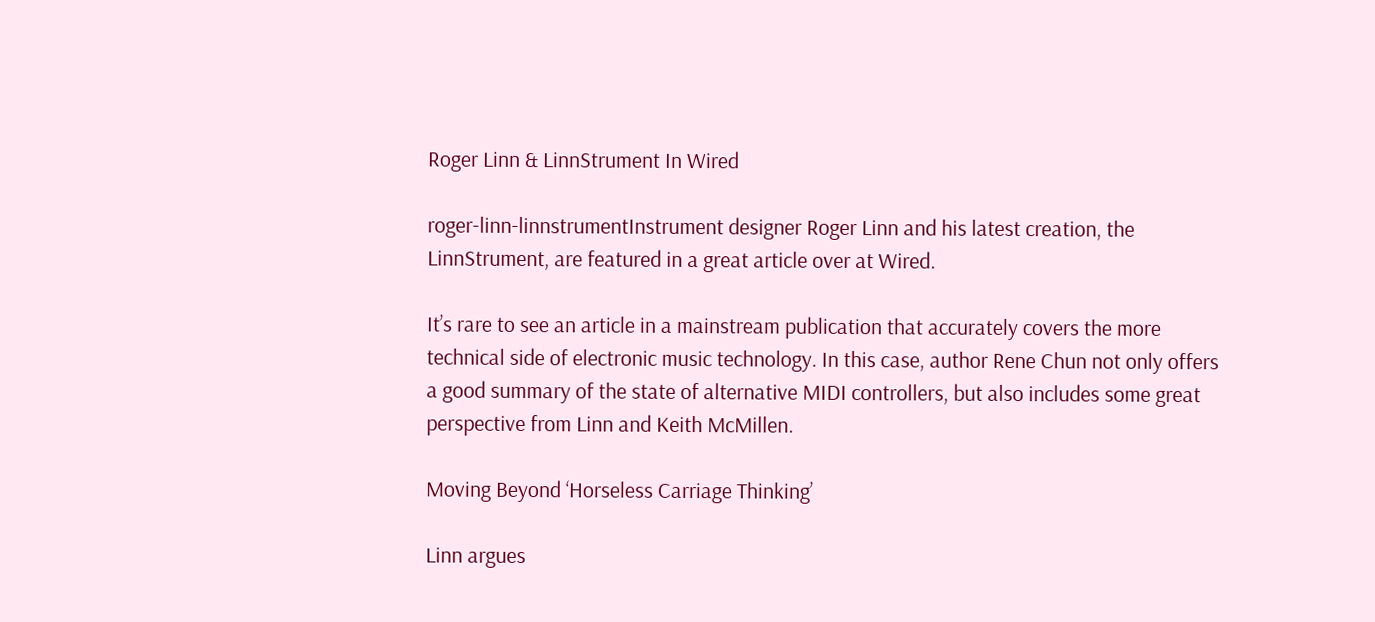Roger Linn & LinnStrument In Wired

roger-linn-linnstrumentInstrument designer Roger Linn and his latest creation, the LinnStrument, are featured in a great article over at Wired.

It’s rare to see an article in a mainstream publication that accurately covers the more technical side of electronic music technology. In this case, author Rene Chun not only offers a good summary of the state of alternative MIDI controllers, but also includes some great perspective from Linn and Keith McMillen.

Moving Beyond ‘Horseless Carriage Thinking’

Linn argues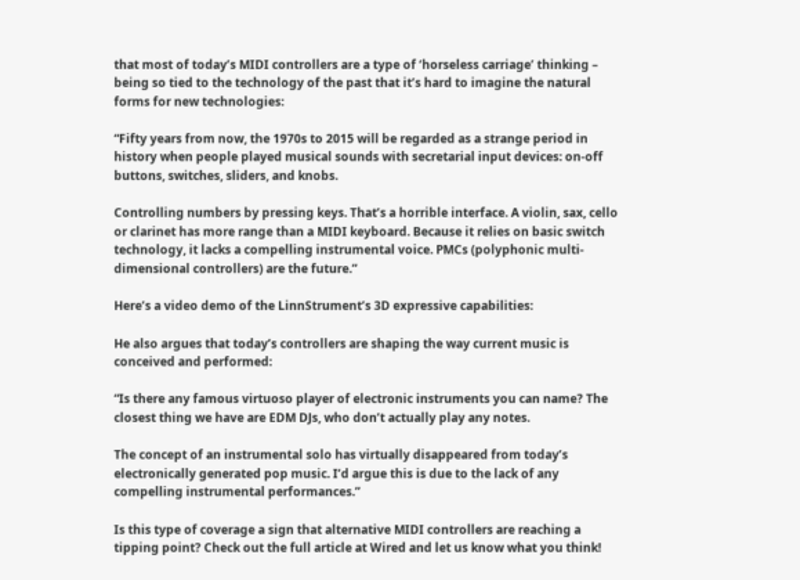that most of today’s MIDI controllers are a type of ‘horseless carriage’ thinking – being so tied to the technology of the past that it’s hard to imagine the natural forms for new technologies:

“Fifty years from now, the 1970s to 2015 will be regarded as a strange period in history when people played musical sounds with secretarial input devices: on-off buttons, switches, sliders, and knobs.

Controlling numbers by pressing keys. That’s a horrible interface. A violin, sax, cello or clarinet has more range than a MIDI keyboard. Because it relies on basic switch technology, it lacks a compelling instrumental voice. PMCs (polyphonic multi-dimensional controllers) are the future.”

Here’s a video demo of the LinnStrument’s 3D expressive capabilities:

He also argues that today’s controllers are shaping the way current music is conceived and performed:

“Is there any famous virtuoso player of electronic instruments you can name? The closest thing we have are EDM DJs, who don’t actually play any notes.

The concept of an instrumental solo has virtually disappeared from today’s electronically generated pop music. I’d argue this is due to the lack of any compelling instrumental performances.”

Is this type of coverage a sign that alternative MIDI controllers are reaching a tipping point? Check out the full article at Wired and let us know what you think!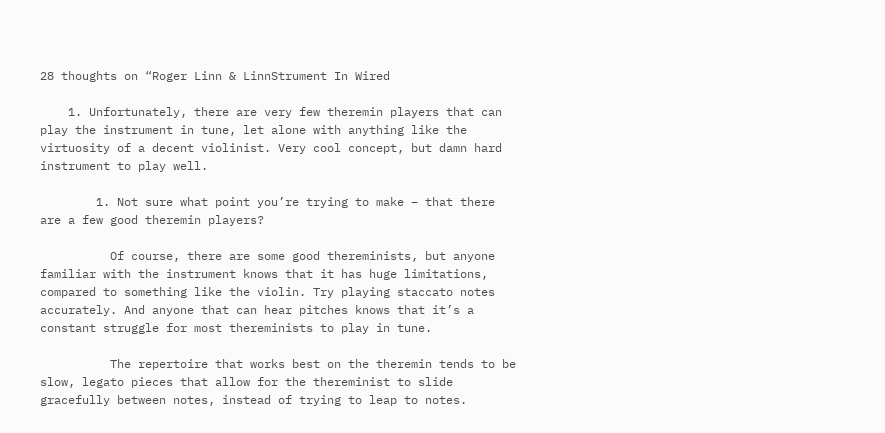28 thoughts on “Roger Linn & LinnStrument In Wired

    1. Unfortunately, there are very few theremin players that can play the instrument in tune, let alone with anything like the virtuosity of a decent violinist. Very cool concept, but damn hard instrument to play well.

        1. Not sure what point you’re trying to make – that there are a few good theremin players?

          Of course, there are some good thereminists, but anyone familiar with the instrument knows that it has huge limitations, compared to something like the violin. Try playing staccato notes accurately. And anyone that can hear pitches knows that it’s a constant struggle for most thereminists to play in tune.

          The repertoire that works best on the theremin tends to be slow, legato pieces that allow for the thereminist to slide gracefully between notes, instead of trying to leap to notes.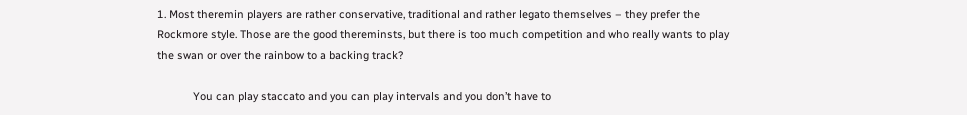1. Most theremin players are rather conservative, traditional and rather legato themselves – they prefer the Rockmore style. Those are the good thereminsts, but there is too much competition and who really wants to play the swan or over the rainbow to a backing track?

            You can play staccato and you can play intervals and you don’t have to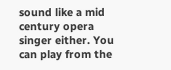sound like a mid century opera singer either. You can play from the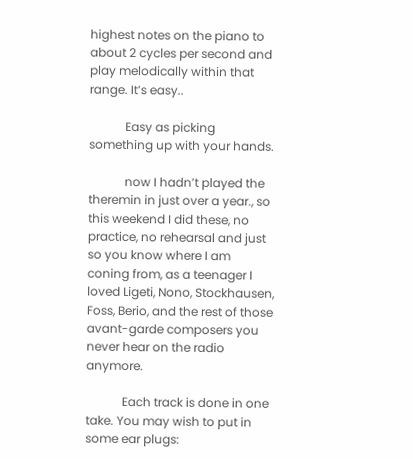highest notes on the piano to about 2 cycles per second and play melodically within that range. It’s easy..

            Easy as picking something up with your hands.

            now I hadn’t played the theremin in just over a year., so this weekend I did these, no practice, no rehearsal and just so you know where I am coning from, as a teenager I loved Ligeti, Nono, Stockhausen, Foss, Berio, and the rest of those avant-garde composers you never hear on the radio anymore.

            Each track is done in one take. You may wish to put in some ear plugs: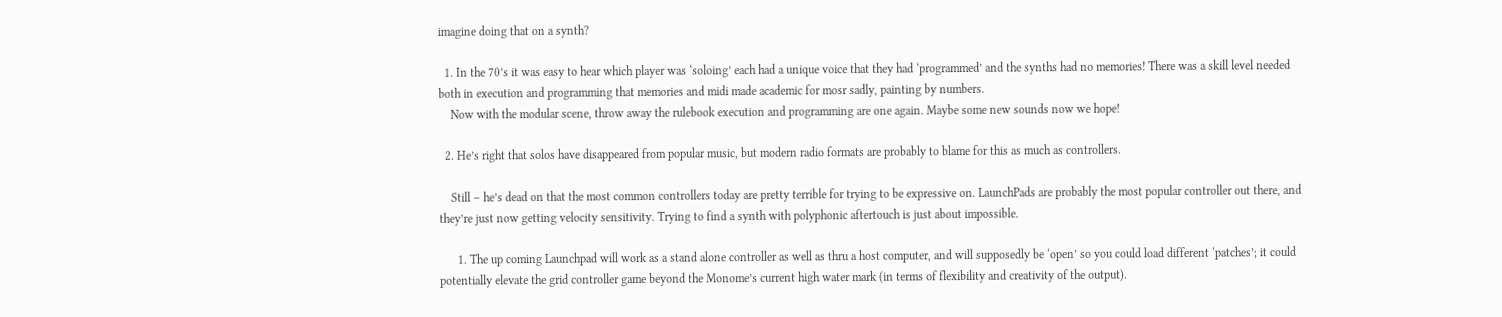imagine doing that on a synth?

  1. In the 70’s it was easy to hear which player was ‘soloing’ each had a unique voice that they had ‘programmed’ and the synths had no memories! There was a skill level needed both in execution and programming that memories and midi made academic for mosr sadly, painting by numbers.
    Now with the modular scene, throw away the rulebook execution and programming are one again. Maybe some new sounds now we hope!

  2. He’s right that solos have disappeared from popular music, but modern radio formats are probably to blame for this as much as controllers.

    Still – he’s dead on that the most common controllers today are pretty terrible for trying to be expressive on. LaunchPads are probably the most popular controller out there, and they’re just now getting velocity sensitivity. Trying to find a synth with polyphonic aftertouch is just about impossible.

      1. The up coming Launchpad will work as a stand alone controller as well as thru a host computer, and will supposedly be ‘open’ so you could load different ‘patches’; it could potentially elevate the grid controller game beyond the Monome’s current high water mark (in terms of flexibility and creativity of the output).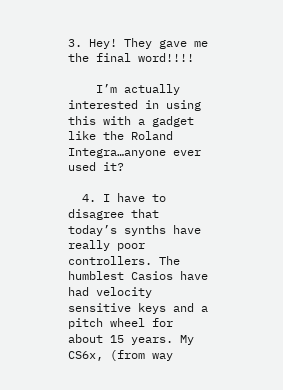3. Hey! They gave me the final word!!!!

    I’m actually interested in using this with a gadget like the Roland Integra…anyone ever used it?

  4. I have to disagree that today’s synths have really poor controllers. The humblest Casios have had velocity sensitive keys and a pitch wheel for about 15 years. My CS6x, (from way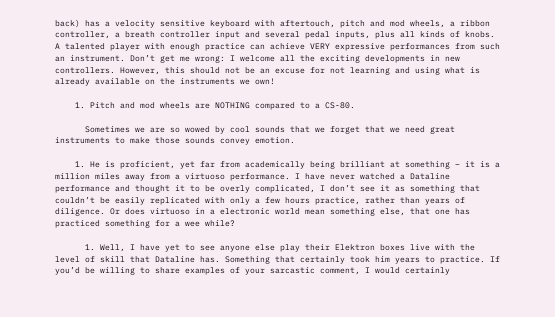back) has a velocity sensitive keyboard with aftertouch, pitch and mod wheels, a ribbon controller, a breath controller input and several pedal inputs, plus all kinds of knobs. A talented player with enough practice can achieve VERY expressive performances from such an instrument. Don’t get me wrong: I welcome all the exciting developments in new controllers. However, this should not be an excuse for not learning and using what is already available on the instruments we own!

    1. Pitch and mod wheels are NOTHING compared to a CS-80.

      Sometimes we are so wowed by cool sounds that we forget that we need great instruments to make those sounds convey emotion.

    1. He is proficient, yet far from academically being brilliant at something – it is a million miles away from a virtuoso performance. I have never watched a Dataline performance and thought it to be overly complicated, I don’t see it as something that couldn’t be easily replicated with only a few hours practice, rather than years of diligence. Or does virtuoso in a electronic world mean something else, that one has practiced something for a wee while?

      1. Well, I have yet to see anyone else play their Elektron boxes live with the level of skill that Dataline has. Something that certainly took him years to practice. If you’d be willing to share examples of your sarcastic comment, I would certainly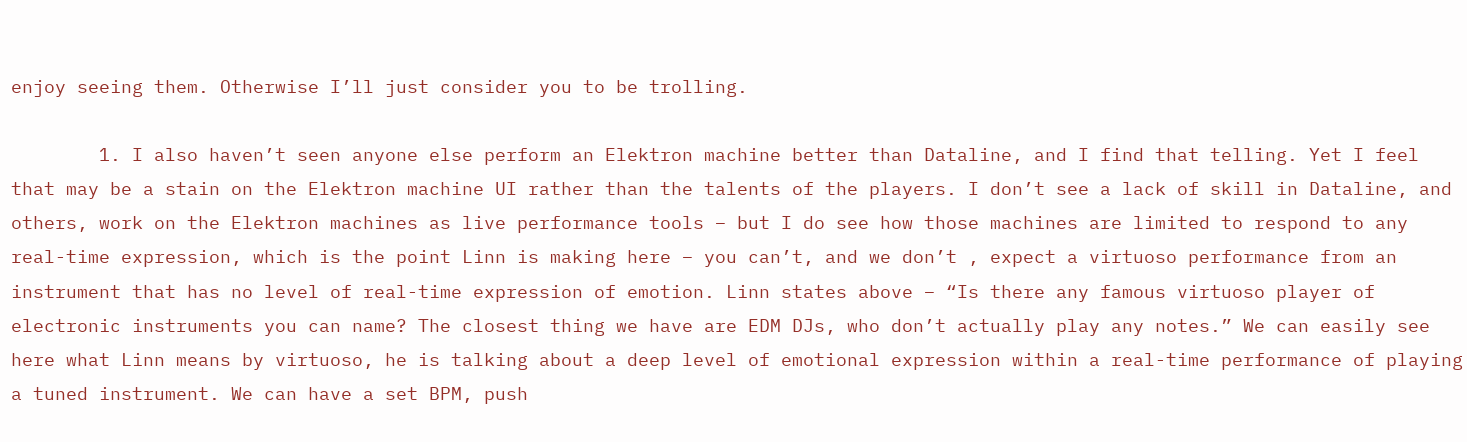enjoy seeing them. Otherwise I’ll just consider you to be trolling.

        1. I also haven’t seen anyone else perform an Elektron machine better than Dataline, and I find that telling. Yet I feel that may be a stain on the Elektron machine UI rather than the talents of the players. I don’t see a lack of skill in Dataline, and others, work on the Elektron machines as live performance tools – but I do see how those machines are limited to respond to any real-time expression, which is the point Linn is making here – you can’t, and we don’t , expect a virtuoso performance from an instrument that has no level of real-time expression of emotion. Linn states above – “Is there any famous virtuoso player of electronic instruments you can name? The closest thing we have are EDM DJs, who don’t actually play any notes.” We can easily see here what Linn means by virtuoso, he is talking about a deep level of emotional expression within a real-time performance of playing a tuned instrument. We can have a set BPM, push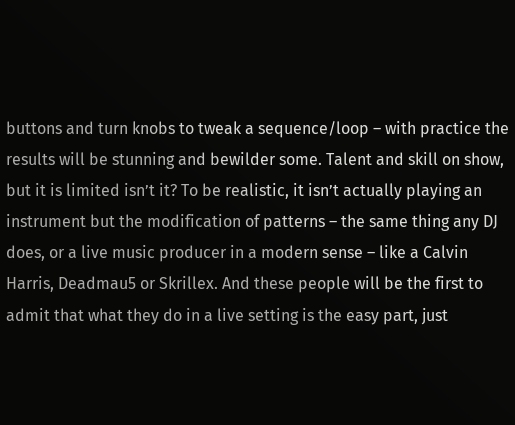buttons and turn knobs to tweak a sequence/loop – with practice the results will be stunning and bewilder some. Talent and skill on show, but it is limited isn’t it? To be realistic, it isn’t actually playing an instrument but the modification of patterns – the same thing any DJ does, or a live music producer in a modern sense – like a Calvin Harris, Deadmau5 or Skrillex. And these people will be the first to admit that what they do in a live setting is the easy part, just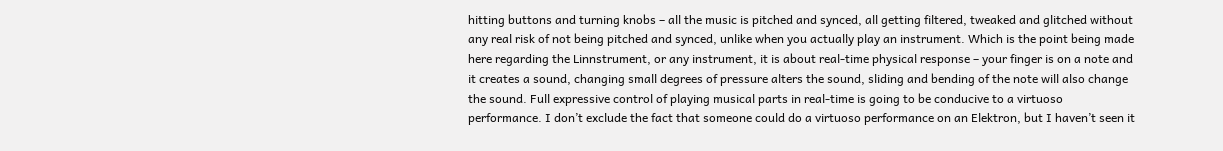hitting buttons and turning knobs – all the music is pitched and synced, all getting filtered, tweaked and glitched without any real risk of not being pitched and synced, unlike when you actually play an instrument. Which is the point being made here regarding the Linnstrument, or any instrument, it is about real-time physical response – your finger is on a note and it creates a sound, changing small degrees of pressure alters the sound, sliding and bending of the note will also change the sound. Full expressive control of playing musical parts in real-time is going to be conducive to a virtuoso performance. I don’t exclude the fact that someone could do a virtuoso performance on an Elektron, but I haven’t seen it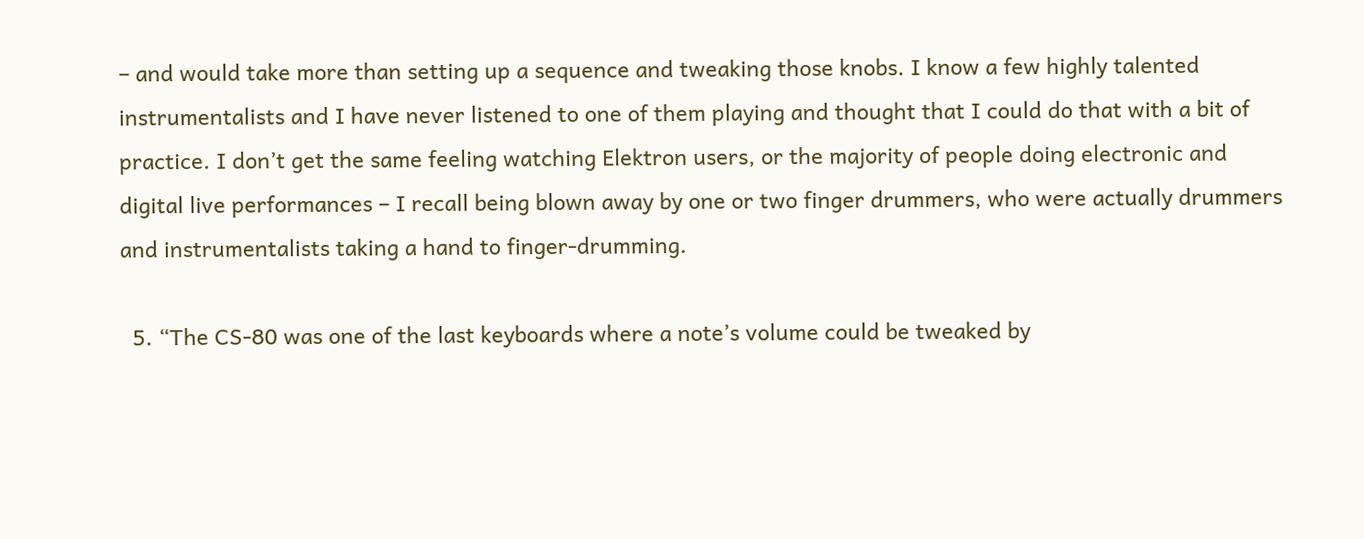– and would take more than setting up a sequence and tweaking those knobs. I know a few highly talented instrumentalists and I have never listened to one of them playing and thought that I could do that with a bit of practice. I don’t get the same feeling watching Elektron users, or the majority of people doing electronic and digital live performances – I recall being blown away by one or two finger drummers, who were actually drummers and instrumentalists taking a hand to finger-drumming.

  5. “The CS-80 was one of the last keyboards where a note’s volume could be tweaked by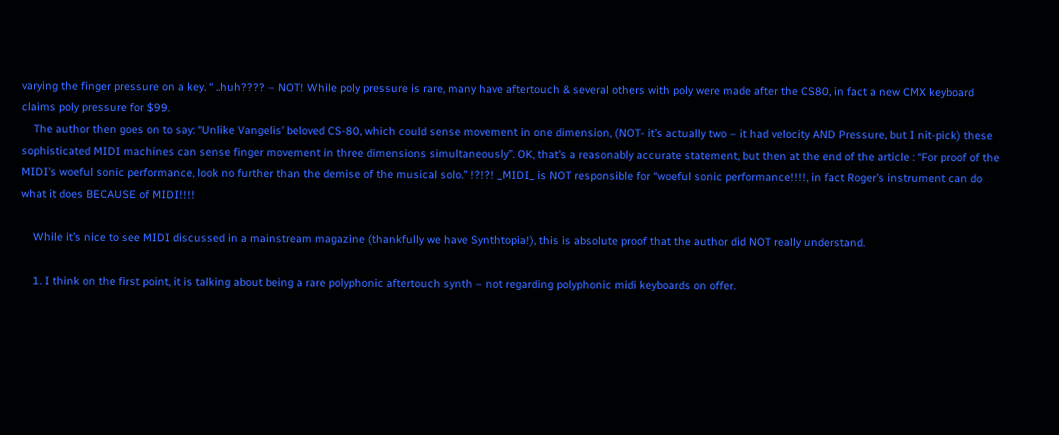varying the finger pressure on a key. “ ..huh???? – NOT! While poly pressure is rare, many have aftertouch & several others with poly were made after the CS80, in fact a new CMX keyboard claims poly pressure for $99.
    The author then goes on to say: “Unlike Vangelis’ beloved CS-80, which could sense movement in one dimension, (NOT- it’s actually two – it had velocity AND Pressure, but I nit-pick) these sophisticated MIDI machines can sense finger movement in three dimensions simultaneously”. OK, that’s a reasonably accurate statement, but then at the end of the article : “For proof of the MIDI’s woeful sonic performance, look no further than the demise of the musical solo.” !?!?! _MIDI_ is NOT responsible for “woeful sonic performance!!!!, in fact Roger’s instrument can do what it does BECAUSE of MIDI!!!!

    While it’s nice to see MIDI discussed in a mainstream magazine (thankfully we have Synthtopia!), this is absolute proof that the author did NOT really understand.

    1. I think on the first point, it is talking about being a rare polyphonic aftertouch synth – not regarding polyphonic midi keyboards on offer.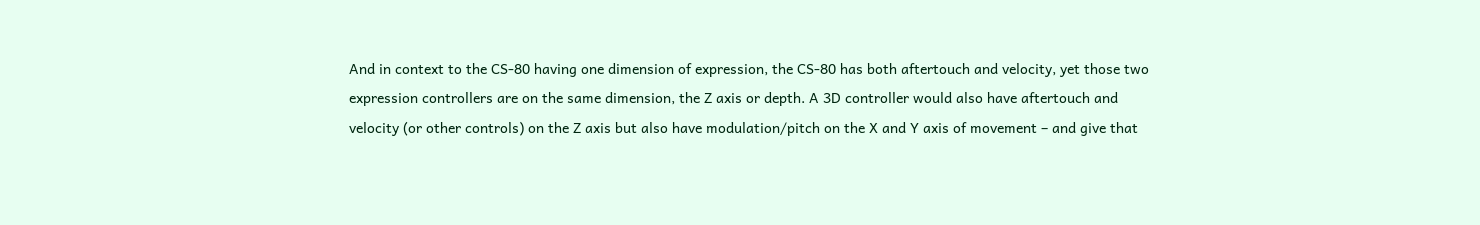And in context to the CS-80 having one dimension of expression, the CS-80 has both aftertouch and velocity, yet those two expression controllers are on the same dimension, the Z axis or depth. A 3D controller would also have aftertouch and velocity (or other controls) on the Z axis but also have modulation/pitch on the X and Y axis of movement – and give that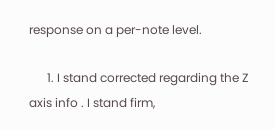response on a per-note level.

      1. I stand corrected regarding the Z axis info . I stand firm,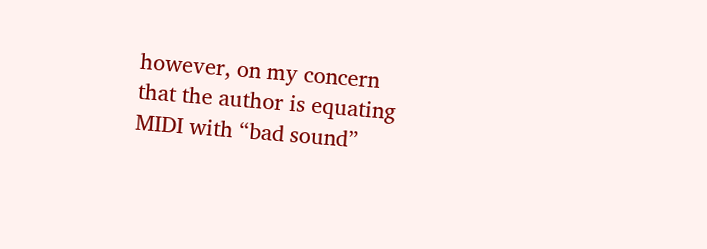however, on my concern that the author is equating MIDI with “bad sound”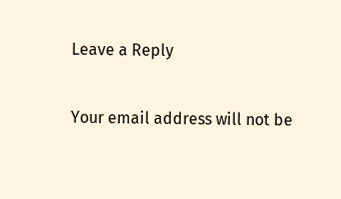Leave a Reply

Your email address will not be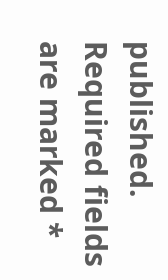published. Required fields are marked *